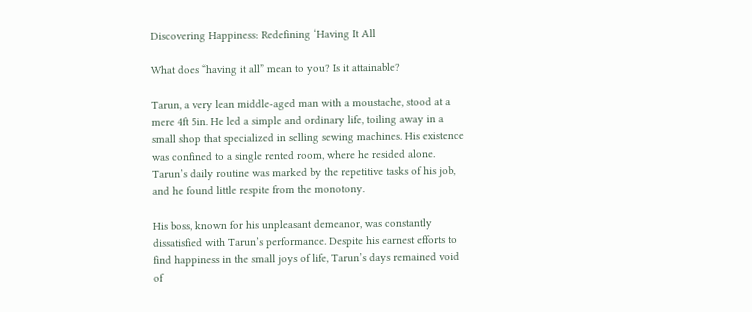Discovering Happiness: Redefining ‘Having It All

What does “having it all” mean to you? Is it attainable?

Tarun, a very lean middle-aged man with a moustache, stood at a mere 4ft 5in. He led a simple and ordinary life, toiling away in a small shop that specialized in selling sewing machines. His existence was confined to a single rented room, where he resided alone. Tarun’s daily routine was marked by the repetitive tasks of his job, and he found little respite from the monotony.

His boss, known for his unpleasant demeanor, was constantly dissatisfied with Tarun’s performance. Despite his earnest efforts to find happiness in the small joys of life, Tarun’s days remained void of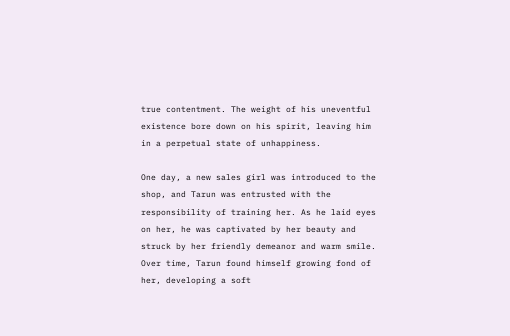true contentment. The weight of his uneventful existence bore down on his spirit, leaving him in a perpetual state of unhappiness.

One day, a new sales girl was introduced to the shop, and Tarun was entrusted with the responsibility of training her. As he laid eyes on her, he was captivated by her beauty and struck by her friendly demeanor and warm smile. Over time, Tarun found himself growing fond of her, developing a soft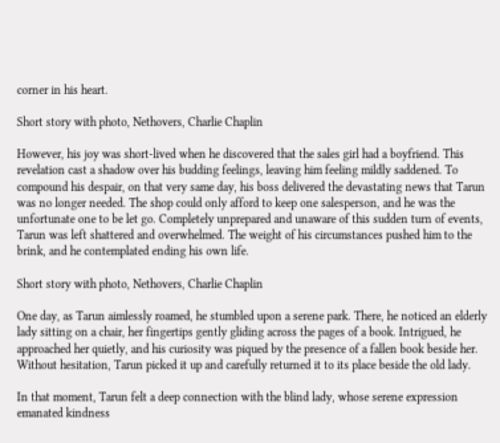corner in his heart.

Short story with photo, Nethovers, Charlie Chaplin

However, his joy was short-lived when he discovered that the sales girl had a boyfriend. This revelation cast a shadow over his budding feelings, leaving him feeling mildly saddened. To compound his despair, on that very same day, his boss delivered the devastating news that Tarun was no longer needed. The shop could only afford to keep one salesperson, and he was the unfortunate one to be let go. Completely unprepared and unaware of this sudden turn of events, Tarun was left shattered and overwhelmed. The weight of his circumstances pushed him to the brink, and he contemplated ending his own life.

Short story with photo, Nethovers, Charlie Chaplin

One day, as Tarun aimlessly roamed, he stumbled upon a serene park. There, he noticed an elderly lady sitting on a chair, her fingertips gently gliding across the pages of a book. Intrigued, he approached her quietly, and his curiosity was piqued by the presence of a fallen book beside her. Without hesitation, Tarun picked it up and carefully returned it to its place beside the old lady.

In that moment, Tarun felt a deep connection with the blind lady, whose serene expression emanated kindness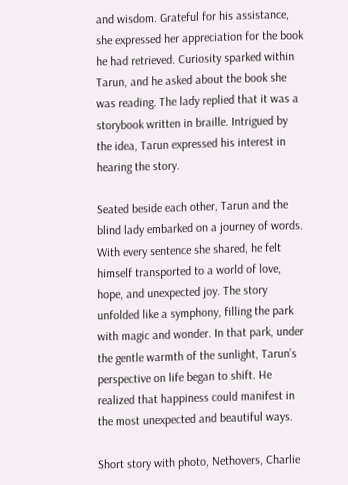and wisdom. Grateful for his assistance, she expressed her appreciation for the book he had retrieved. Curiosity sparked within Tarun, and he asked about the book she was reading. The lady replied that it was a storybook written in braille. Intrigued by the idea, Tarun expressed his interest in hearing the story.

Seated beside each other, Tarun and the blind lady embarked on a journey of words. With every sentence she shared, he felt himself transported to a world of love, hope, and unexpected joy. The story unfolded like a symphony, filling the park with magic and wonder. In that park, under the gentle warmth of the sunlight, Tarun’s perspective on life began to shift. He realized that happiness could manifest in the most unexpected and beautiful ways.

Short story with photo, Nethovers, Charlie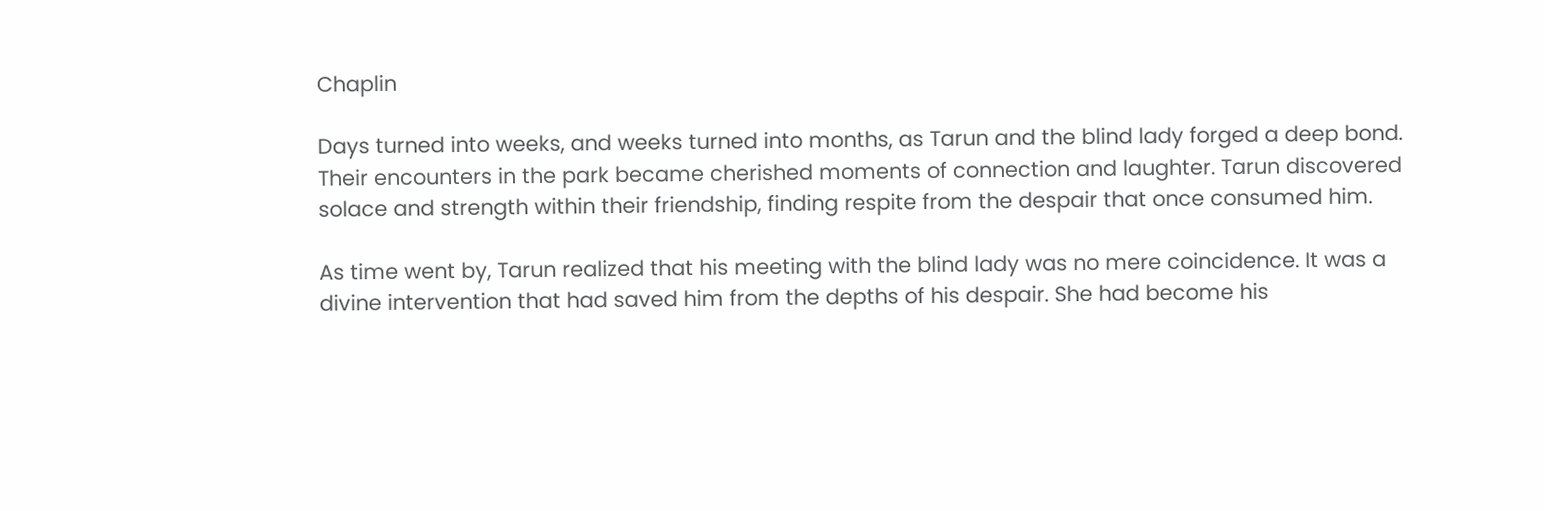Chaplin

Days turned into weeks, and weeks turned into months, as Tarun and the blind lady forged a deep bond. Their encounters in the park became cherished moments of connection and laughter. Tarun discovered solace and strength within their friendship, finding respite from the despair that once consumed him.

As time went by, Tarun realized that his meeting with the blind lady was no mere coincidence. It was a divine intervention that had saved him from the depths of his despair. She had become his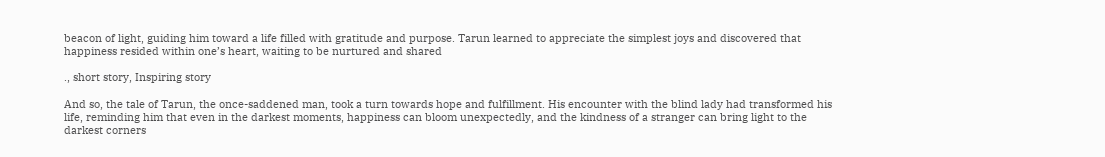beacon of light, guiding him toward a life filled with gratitude and purpose. Tarun learned to appreciate the simplest joys and discovered that happiness resided within one’s heart, waiting to be nurtured and shared

., short story, Inspiring story

And so, the tale of Tarun, the once-saddened man, took a turn towards hope and fulfillment. His encounter with the blind lady had transformed his life, reminding him that even in the darkest moments, happiness can bloom unexpectedly, and the kindness of a stranger can bring light to the darkest corners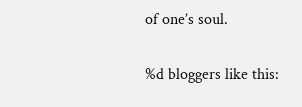of one’s soul.

%d bloggers like this: